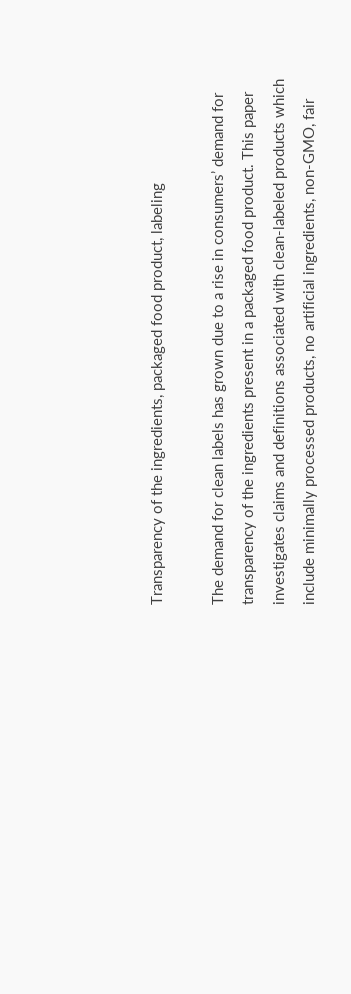Transparency of the ingredients, packaged food product, labeling

The demand for clean labels has grown due to a rise in consumers’ demand for transparency of the ingredients present in a packaged food product. This paper investigates claims and definitions associated with clean-labeled products which include minimally processed products, no artificial ingredients, non-GMO, fair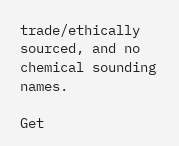trade/ethically sourced, and no chemical sounding names.

Get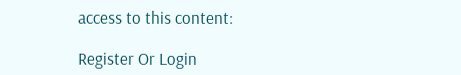access to this content:

Register Or Login